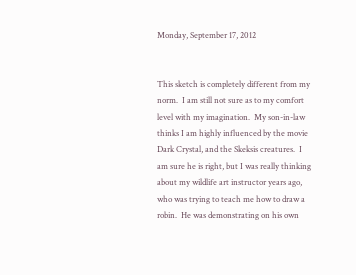Monday, September 17, 2012


This sketch is completely different from my norm.  I am still not sure as to my comfort level with my imagination.  My son-in-law thinks I am highly influenced by the movie Dark Crystal, and the Skeksis creatures.  I am sure he is right, but I was really thinking about my wildlife art instructor years ago, who was trying to teach me how to draw a robin.  He was demonstrating on his own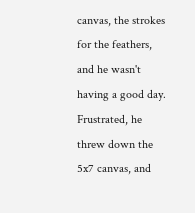canvas, the strokes for the feathers, and he wasn't having a good day.  Frustrated, he threw down the 5x7 canvas, and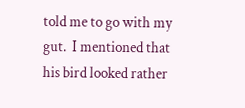told me to go with my gut.  I mentioned that his bird looked rather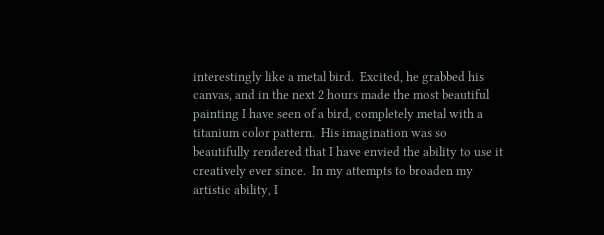interestingly like a metal bird.  Excited, he grabbed his canvas, and in the next 2 hours made the most beautiful painting I have seen of a bird, completely metal with a titanium color pattern.  His imagination was so beautifully rendered that I have envied the ability to use it creatively ever since.  In my attempts to broaden my artistic ability, I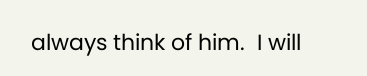always think of him.  I will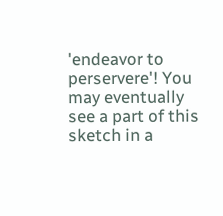'endeavor to perservere'! You may eventually see a part of this sketch in a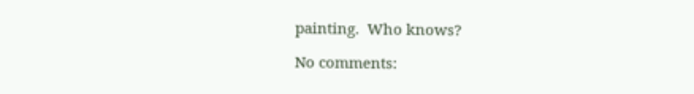painting.  Who knows?

No comments: